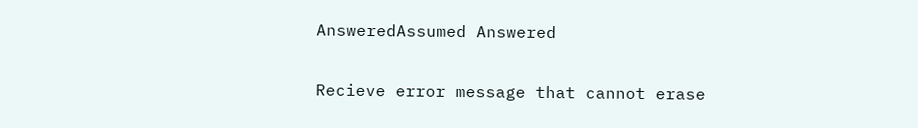AnsweredAssumed Answered

Recieve error message that cannot erase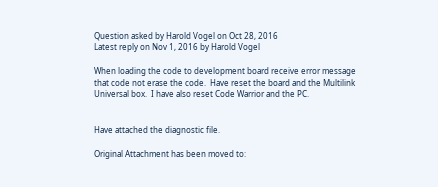Question asked by Harold Vogel on Oct 28, 2016
Latest reply on Nov 1, 2016 by Harold Vogel

When loading the code to development board receive error message that code not erase the code.  Have reset the board and the Multilink Universal box.  I have also reset Code Warrior and the PC.


Have attached the diagnostic file.

Original Attachment has been moved to: